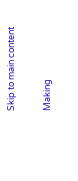Skip to main content

Making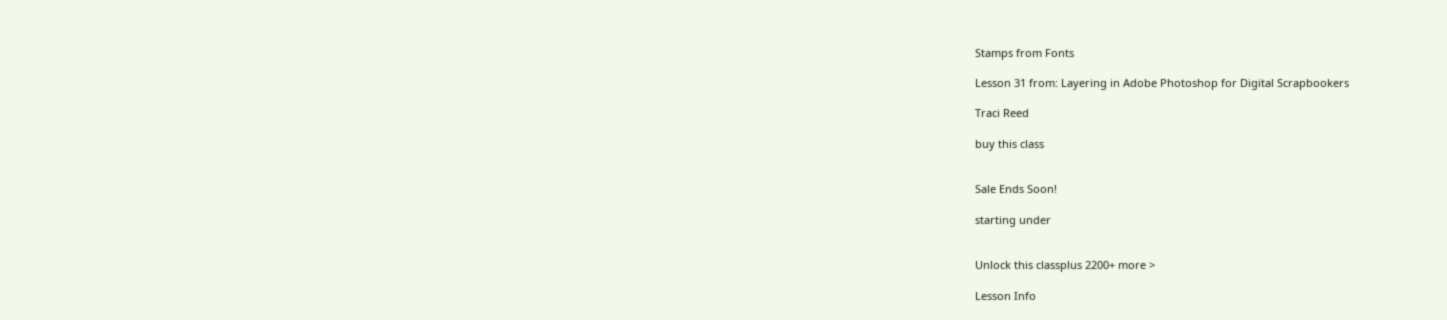Stamps from Fonts

Lesson 31 from: Layering in Adobe Photoshop for Digital Scrapbookers

Traci Reed

buy this class


Sale Ends Soon!

starting under


Unlock this classplus 2200+ more >

Lesson Info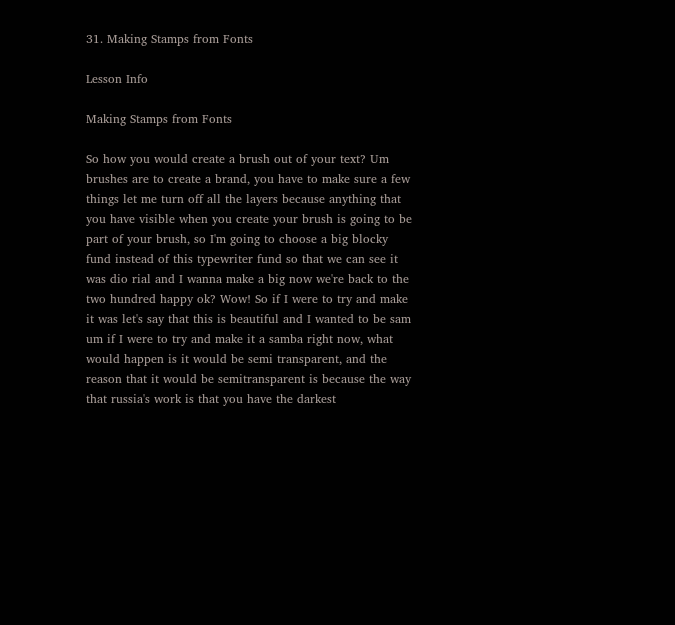31. Making Stamps from Fonts

Lesson Info

Making Stamps from Fonts

So how you would create a brush out of your text? Um brushes are to create a brand, you have to make sure a few things let me turn off all the layers because anything that you have visible when you create your brush is going to be part of your brush, so I'm going to choose a big blocky fund instead of this typewriter fund so that we can see it was dio rial and I wanna make a big now we're back to the two hundred happy ok? Wow! So if I were to try and make it was let's say that this is beautiful and I wanted to be sam um if I were to try and make it a samba right now, what would happen is it would be semi transparent, and the reason that it would be semitransparent is because the way that russia's work is that you have the darkest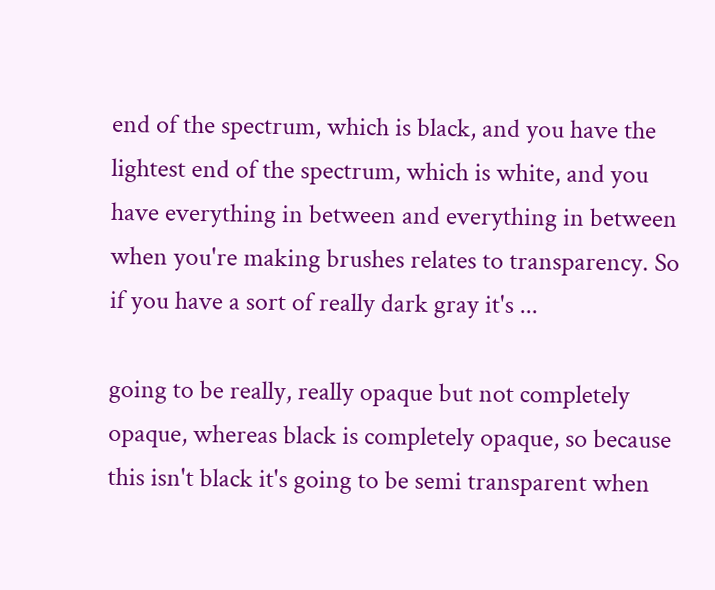end of the spectrum, which is black, and you have the lightest end of the spectrum, which is white, and you have everything in between and everything in between when you're making brushes relates to transparency. So if you have a sort of really dark gray it's ...

going to be really, really opaque but not completely opaque, whereas black is completely opaque, so because this isn't black it's going to be semi transparent when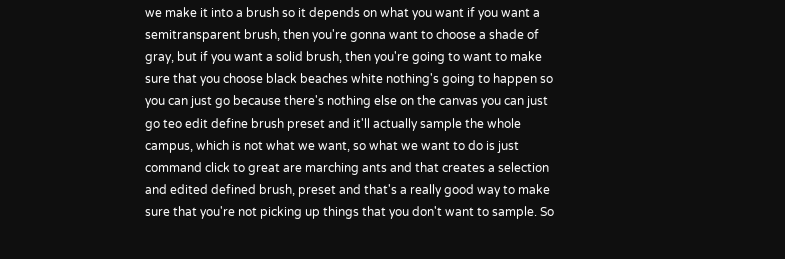we make it into a brush so it depends on what you want if you want a semitransparent brush, then you're gonna want to choose a shade of gray, but if you want a solid brush, then you're going to want to make sure that you choose black beaches white nothing's going to happen so you can just go because there's nothing else on the canvas you can just go teo edit define brush preset and it'll actually sample the whole campus, which is not what we want, so what we want to do is just command click to great are marching ants and that creates a selection and edited defined brush, preset and that's a really good way to make sure that you're not picking up things that you don't want to sample. So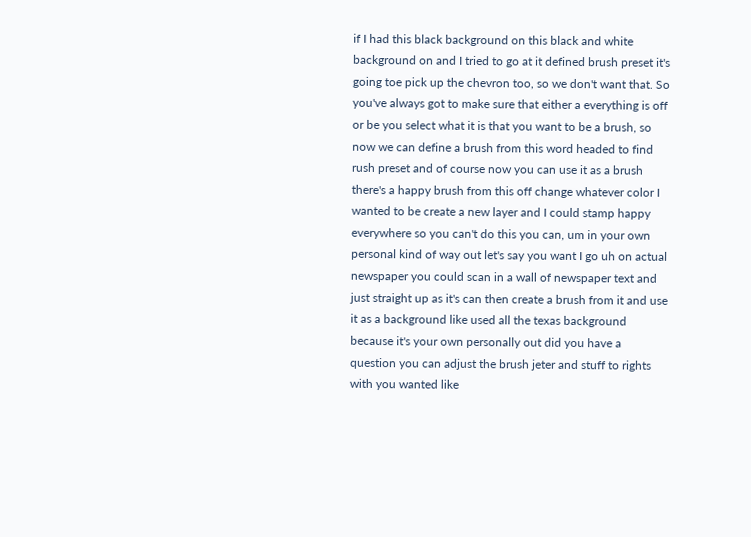if I had this black background on this black and white background on and I tried to go at it defined brush preset it's going toe pick up the chevron too, so we don't want that. So you've always got to make sure that either a everything is off or be you select what it is that you want to be a brush, so now we can define a brush from this word headed to find rush preset and of course now you can use it as a brush there's a happy brush from this off change whatever color I wanted to be create a new layer and I could stamp happy everywhere so you can't do this you can, um in your own personal kind of way out let's say you want I go uh on actual newspaper you could scan in a wall of newspaper text and just straight up as it's can then create a brush from it and use it as a background like used all the texas background because it's your own personally out did you have a question you can adjust the brush jeter and stuff to rights with you wanted like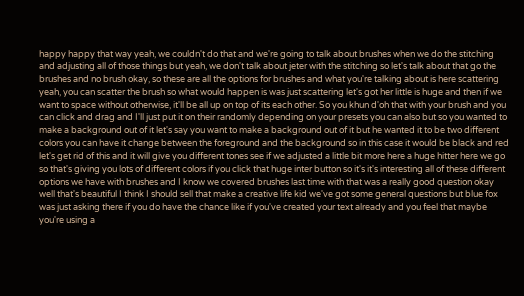happy happy that way yeah, we couldn't do that and we're going to talk about brushes when we do the stitching and adjusting all of those things but yeah, we don't talk about jeter with the stitching so let's talk about that go the brushes and no brush okay, so these are all the options for brushes and what you're talking about is here scattering yeah, you can scatter the brush so what would happen is was just scattering let's got her little is huge and then if we want to space without otherwise, it'll be all up on top of its each other. So you khun d'oh that with your brush and you can click and drag and I'll just put it on their randomly depending on your presets you can also but so you wanted to make a background out of it let's say you want to make a background out of it but he wanted it to be two different colors you can have it change between the foreground and the background so in this case it would be black and red let's get rid of this and it will give you different tones see if we adjusted a little bit more here a huge hitter here we go so that's giving you lots of different colors if you click that huge inter button so it's it's interesting all of these different options we have with brushes and I know we covered brushes last time with that was a really good question okay well that's beautiful I think I should sell that make a creative life kid we've got some general questions but blue fox was just asking there if you do have the chance like if you've created your text already and you feel that maybe you're using a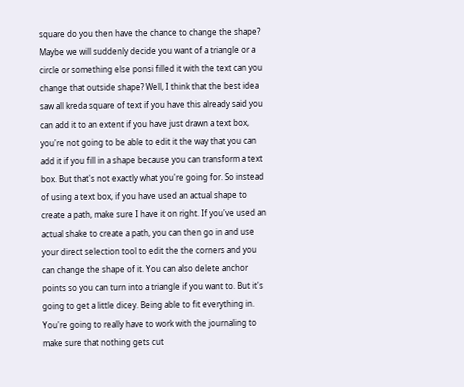square do you then have the chance to change the shape? Maybe we will suddenly decide you want of a triangle or a circle or something else ponsi filled it with the text can you change that outside shape? Well, I think that the best idea saw all kreda square of text if you have this already said you can add it to an extent if you have just drawn a text box, you're not going to be able to edit it the way that you can add it if you fill in a shape because you can transform a text box. But that's not exactly what you're going for. So instead of using a text box, if you have used an actual shape to create a path, make sure I have it on right. If you've used an actual shake to create a path, you can then go in and use your direct selection tool to edit the the corners and you can change the shape of it. You can also delete anchor points so you can turn into a triangle if you want to. But it's going to get a little dicey. Being able to fit everything in. You're going to really have to work with the journaling to make sure that nothing gets cut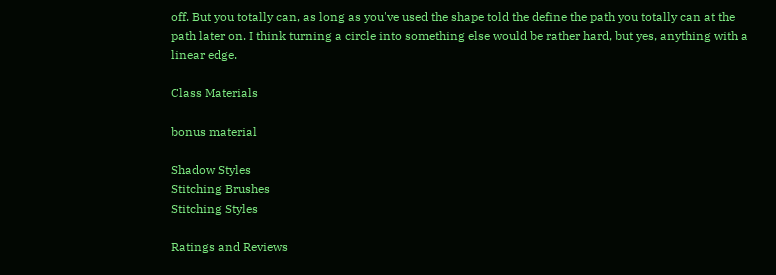off. But you totally can, as long as you've used the shape told the define the path you totally can at the path later on. I think turning a circle into something else would be rather hard, but yes, anything with a linear edge.

Class Materials

bonus material

Shadow Styles
Stitching Brushes
Stitching Styles

Ratings and Reviews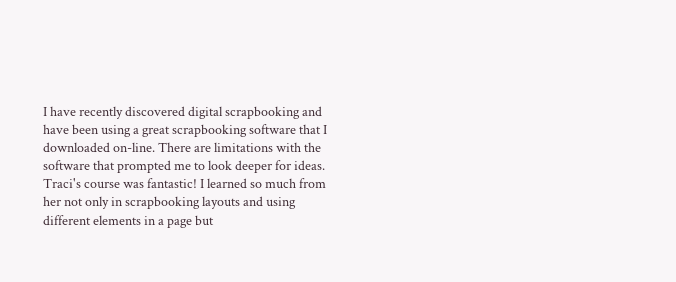I have recently discovered digital scrapbooking and have been using a great scrapbooking software that I downloaded on-line. There are limitations with the software that prompted me to look deeper for ideas. Traci's course was fantastic! I learned so much from her not only in scrapbooking layouts and using different elements in a page but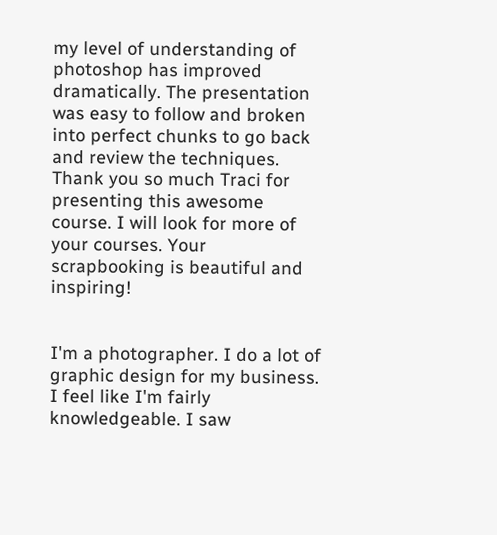my level of understanding of photoshop has improved dramatically. The presentation was easy to follow and broken into perfect chunks to go back and review the techniques. Thank you so much Traci for presenting this awesome course. I will look for more of your courses. Your scrapbooking is beautiful and inspiring!


I'm a photographer. I do a lot of graphic design for my business. I feel like I'm fairly knowledgeable. I saw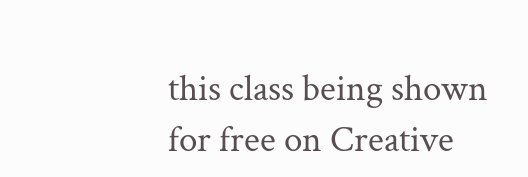this class being shown for free on Creative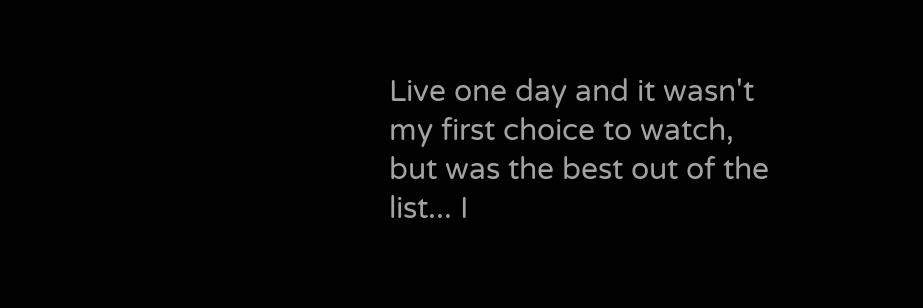Live one day and it wasn't my first choice to watch, but was the best out of the list... I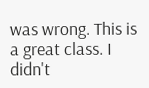was wrong. This is a great class. I didn't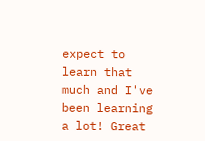expect to learn that much and I've been learning a lot! Great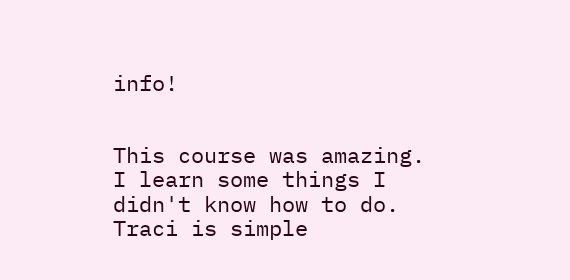info!


This course was amazing. I learn some things I didn't know how to do. Traci is simple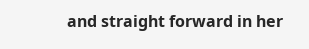and straight forward in her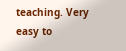teaching. Very easy to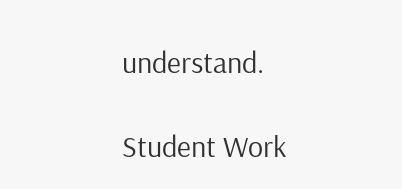understand.

Student Work